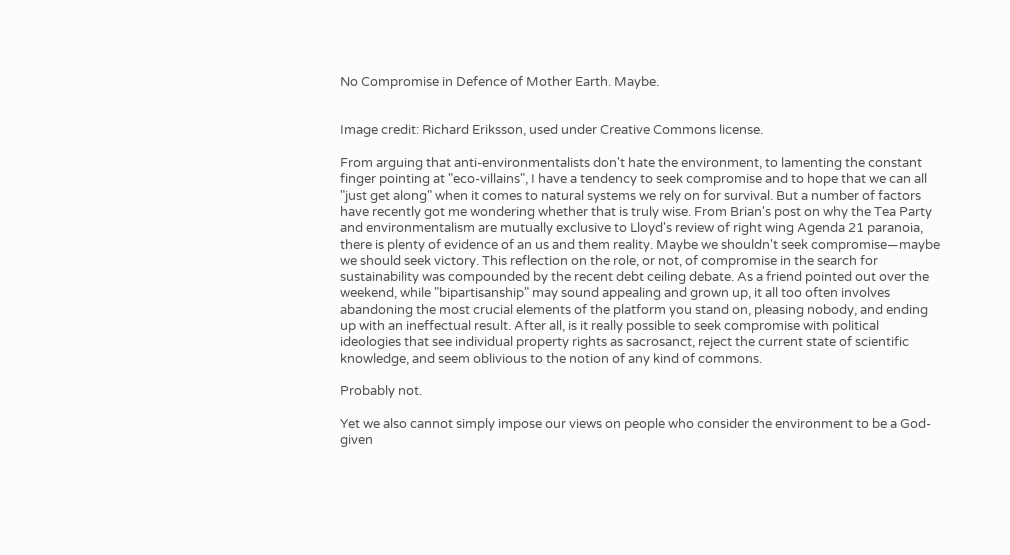No Compromise in Defence of Mother Earth. Maybe.


Image credit: Richard Eriksson, used under Creative Commons license.

From arguing that anti-environmentalists don't hate the environment, to lamenting the constant finger pointing at "eco-villains", I have a tendency to seek compromise and to hope that we can all "just get along" when it comes to natural systems we rely on for survival. But a number of factors have recently got me wondering whether that is truly wise. From Brian's post on why the Tea Party and environmentalism are mutually exclusive to Lloyd's review of right wing Agenda 21 paranoia, there is plenty of evidence of an us and them reality. Maybe we shouldn't seek compromise—maybe we should seek victory. This reflection on the role, or not, of compromise in the search for sustainability was compounded by the recent debt ceiling debate. As a friend pointed out over the weekend, while "bipartisanship" may sound appealing and grown up, it all too often involves abandoning the most crucial elements of the platform you stand on, pleasing nobody, and ending up with an ineffectual result. After all, is it really possible to seek compromise with political ideologies that see individual property rights as sacrosanct, reject the current state of scientific knowledge, and seem oblivious to the notion of any kind of commons.

Probably not.

Yet we also cannot simply impose our views on people who consider the environment to be a God-given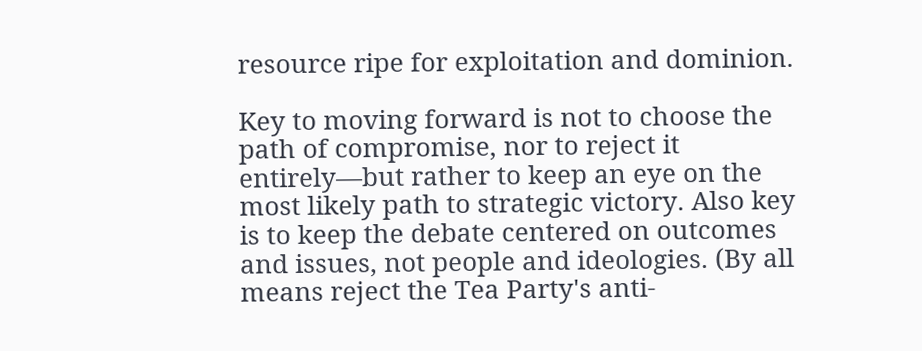resource ripe for exploitation and dominion.

Key to moving forward is not to choose the path of compromise, nor to reject it entirely—but rather to keep an eye on the most likely path to strategic victory. Also key is to keep the debate centered on outcomes and issues, not people and ideologies. (By all means reject the Tea Party's anti-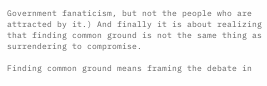Government fanaticism, but not the people who are attracted by it.) And finally it is about realizing that finding common ground is not the same thing as surrendering to compromise.

Finding common ground means framing the debate in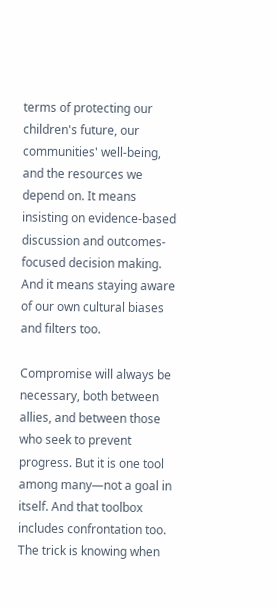terms of protecting our children's future, our communities' well-being, and the resources we depend on. It means insisting on evidence-based discussion and outcomes-focused decision making. And it means staying aware of our own cultural biases and filters too.

Compromise will always be necessary, both between allies, and between those who seek to prevent progress. But it is one tool among many—not a goal in itself. And that toolbox includes confrontation too. The trick is knowing when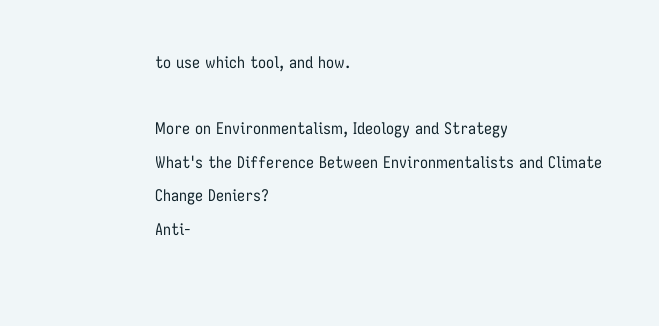to use which tool, and how.

More on Environmentalism, Ideology and Strategy
What's the Difference Between Environmentalists and Climate Change Deniers?
Anti-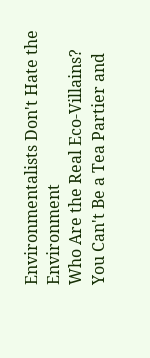Environmentalists Don't Hate the Environment
Who Are the Real Eco-Villains?
You Can't Be a Tea Partier and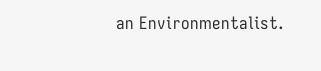an Environmentalist.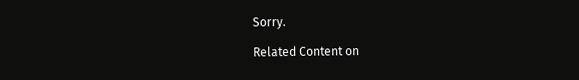Sorry.

Related Content on